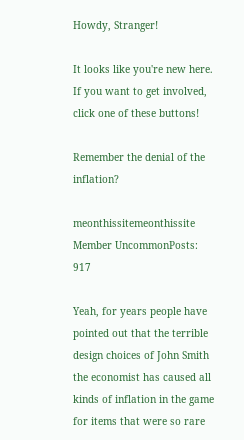Howdy, Stranger!

It looks like you're new here. If you want to get involved, click one of these buttons!

Remember the denial of the inflation?

meonthissitemeonthissite Member UncommonPosts: 917

Yeah, for years people have pointed out that the terrible design choices of John Smith the economist has caused all kinds of inflation in the game for items that were so rare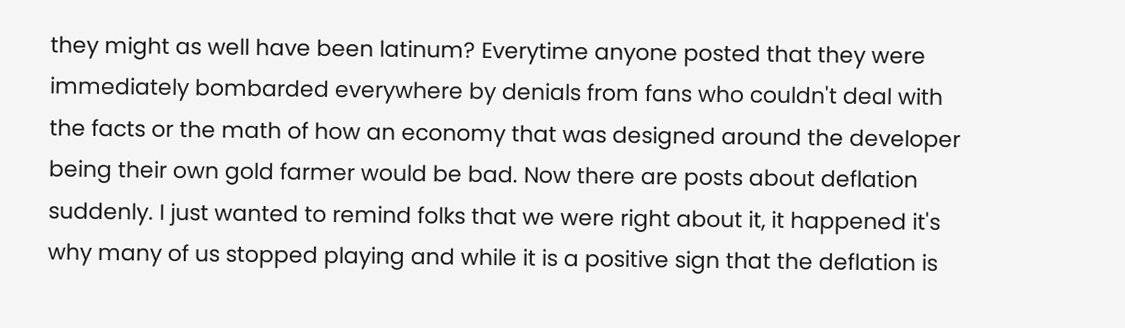they might as well have been latinum? Everytime anyone posted that they were immediately bombarded everywhere by denials from fans who couldn't deal with the facts or the math of how an economy that was designed around the developer being their own gold farmer would be bad. Now there are posts about deflation suddenly. I just wanted to remind folks that we were right about it, it happened it's why many of us stopped playing and while it is a positive sign that the deflation is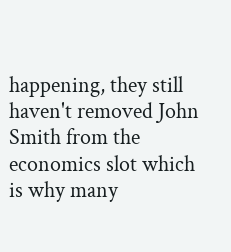happening, they still haven't removed John Smith from the economics slot which is why many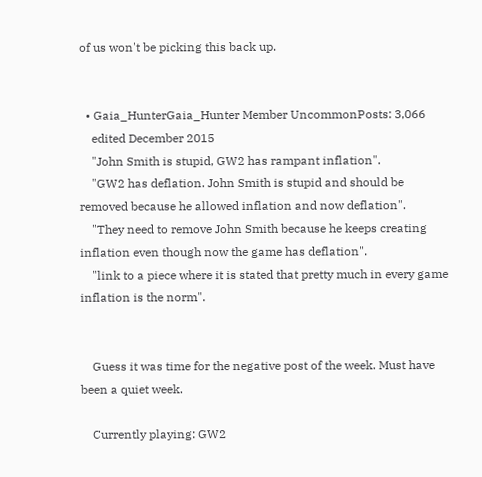of us won't be picking this back up.


  • Gaia_HunterGaia_Hunter Member UncommonPosts: 3,066
    edited December 2015
    "John Smith is stupid, GW2 has rampant inflation".
    "GW2 has deflation. John Smith is stupid and should be removed because he allowed inflation and now deflation".
    "They need to remove John Smith because he keeps creating inflation even though now the game has deflation".
    "link to a piece where it is stated that pretty much in every game inflation is the norm".


    Guess it was time for the negative post of the week. Must have been a quiet week.

    Currently playing: GW2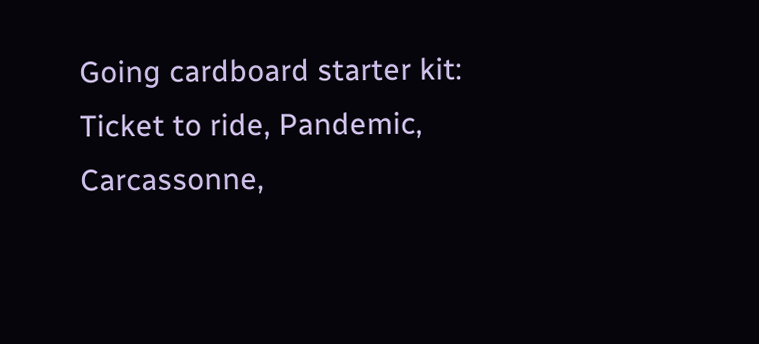Going cardboard starter kit: Ticket to ride, Pandemic, Carcassonne,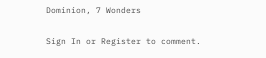Dominion, 7 Wonders

Sign In or Register to comment.